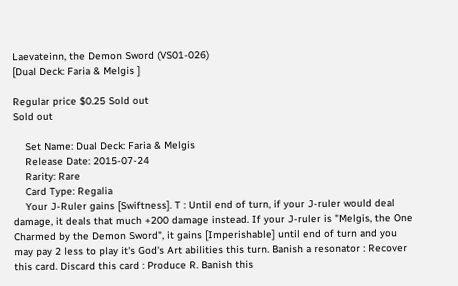Laevateinn, the Demon Sword (VS01-026)
[Dual Deck: Faria & Melgis ]

Regular price $0.25 Sold out
Sold out

    Set Name: Dual Deck: Faria & Melgis
    Release Date: 2015-07-24
    Rarity: Rare
    Card Type: Regalia
    Your J-Ruler gains [Swiftness]. T : Until end of turn, if your J-ruler would deal damage, it deals that much +200 damage instead. If your J-ruler is "Melgis, the One Charmed by the Demon Sword", it gains [Imperishable] until end of turn and you may pay 2 less to play it's God's Art abilities this turn. Banish a resonator : Recover this card. Discard this card : Produce R. Banish this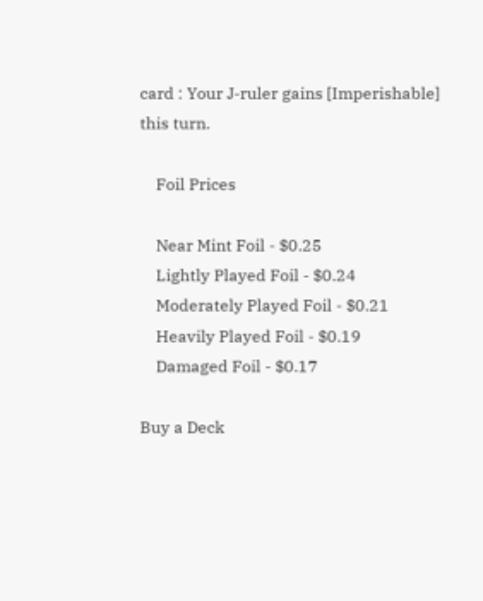card : Your J-ruler gains [Imperishable] this turn.

    Foil Prices

    Near Mint Foil - $0.25
    Lightly Played Foil - $0.24
    Moderately Played Foil - $0.21
    Heavily Played Foil - $0.19
    Damaged Foil - $0.17

Buy a Deck